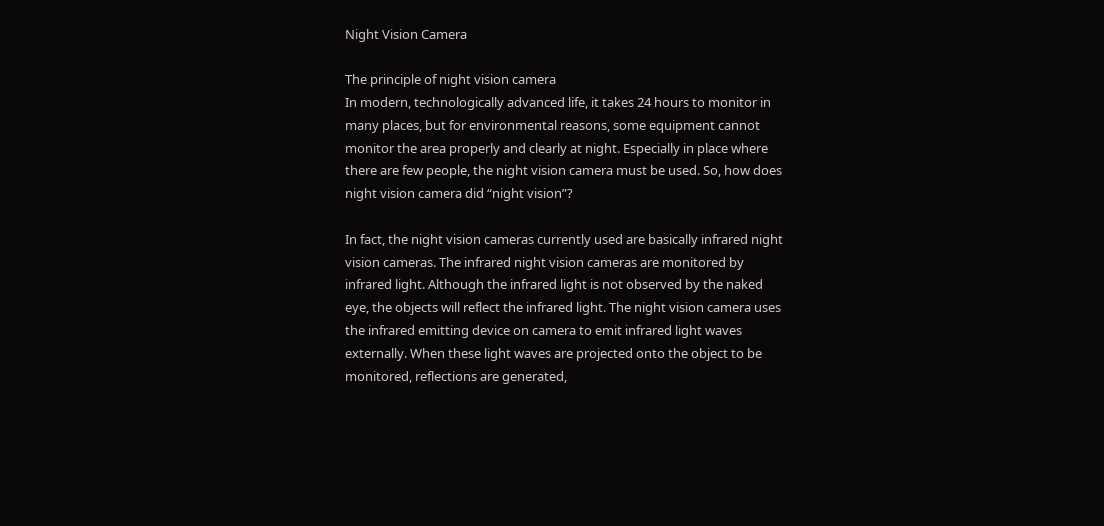Night Vision Camera

The principle of night vision camera
In modern, technologically advanced life, it takes 24 hours to monitor in many places, but for environmental reasons, some equipment cannot monitor the area properly and clearly at night. Especially in place where there are few people, the night vision camera must be used. So, how does night vision camera did “night vision”?

In fact, the night vision cameras currently used are basically infrared night vision cameras. The infrared night vision cameras are monitored by infrared light. Although the infrared light is not observed by the naked eye, the objects will reflect the infrared light. The night vision camera uses the infrared emitting device on camera to emit infrared light waves externally. When these light waves are projected onto the object to be monitored, reflections are generated,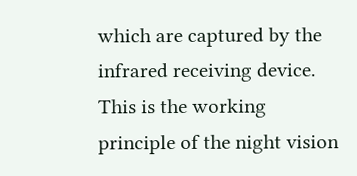which are captured by the infrared receiving device. This is the working principle of the night vision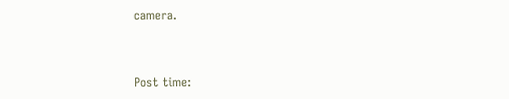camera.



Post time: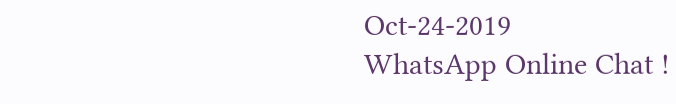Oct-24-2019
WhatsApp Online Chat !